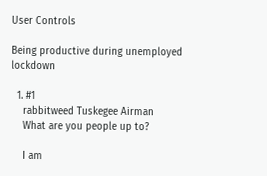User Controls

Being productive during unemployed lockdown

  1. #1
    rabbitweed Tuskegee Airman
    What are you people up to?

    I am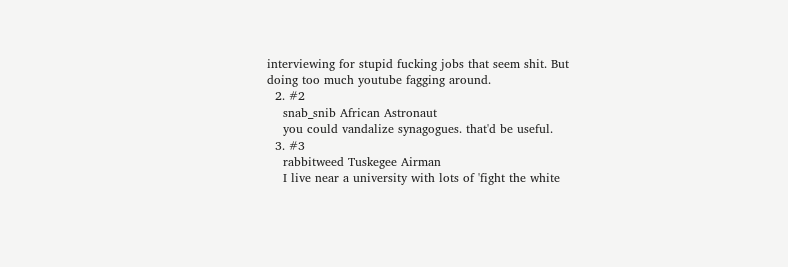interviewing for stupid fucking jobs that seem shit. But doing too much youtube fagging around.
  2. #2
    snab_snib African Astronaut
    you could vandalize synagogues. that'd be useful.
  3. #3
    rabbitweed Tuskegee Airman
    I live near a university with lots of 'fight the white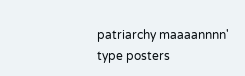patriarchy maaaannnn' type posters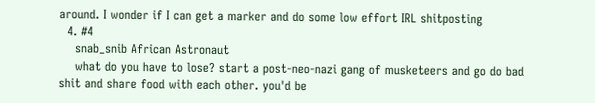around. I wonder if I can get a marker and do some low effort IRL shitposting
  4. #4
    snab_snib African Astronaut
    what do you have to lose? start a post-neo-nazi gang of musketeers and go do bad shit and share food with each other. you'd be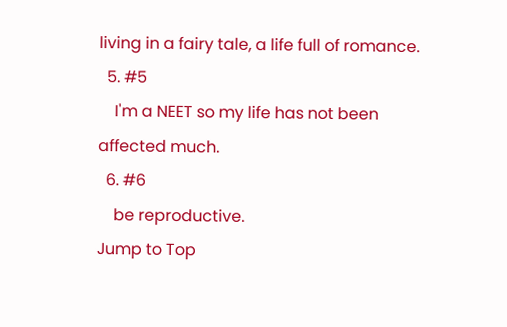living in a fairy tale, a life full of romance.
  5. #5
    I'm a NEET so my life has not been affected much.
  6. #6
    be reproductive.
Jump to Top